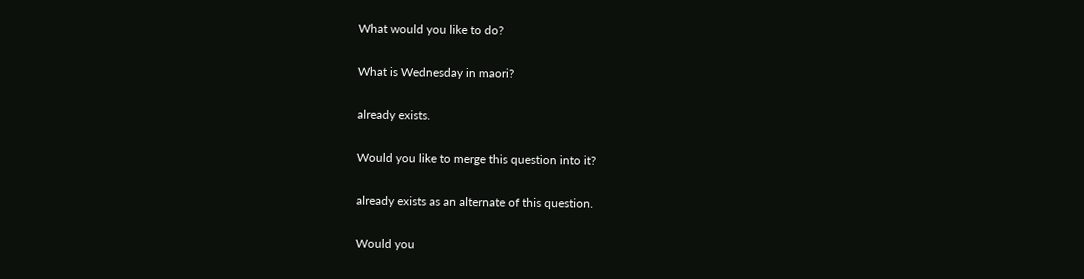What would you like to do?

What is Wednesday in maori?

already exists.

Would you like to merge this question into it?

already exists as an alternate of this question.

Would you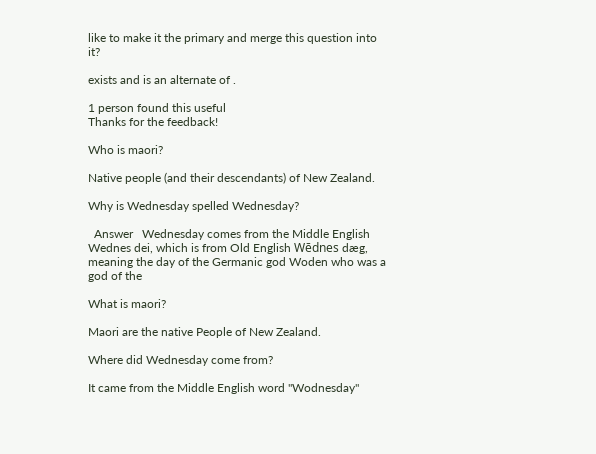like to make it the primary and merge this question into it?

exists and is an alternate of .

1 person found this useful
Thanks for the feedback!

Who is maori?

Native people (and their descendants) of New Zealand.

Why is Wednesday spelled Wednesday?

  Answer   Wednesday comes from the Middle English Wednes dei, which is from Old English Wēdnes dæg, meaning the day of the Germanic god Woden who was a god of the

What is maori?

Maori are the native People of New Zealand.

Where did Wednesday come from?

It came from the Middle English word "Wodnesday"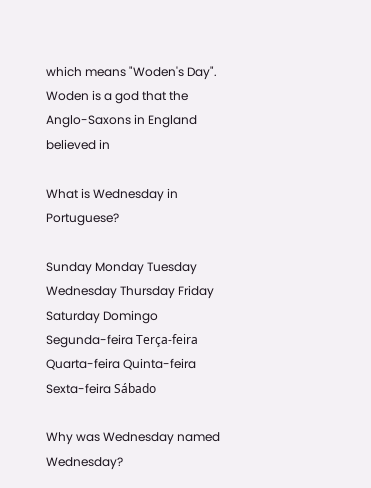which means "Woden's Day". Woden is a god that the Anglo-Saxons in England believed in

What is Wednesday in Portuguese?

Sunday Monday Tuesday Wednesday Thursday Friday Saturday Domingo Segunda-feira Terça-feira Quarta-feira Quinta-feira Sexta-feira Sábado

Why was Wednesday named Wednesday?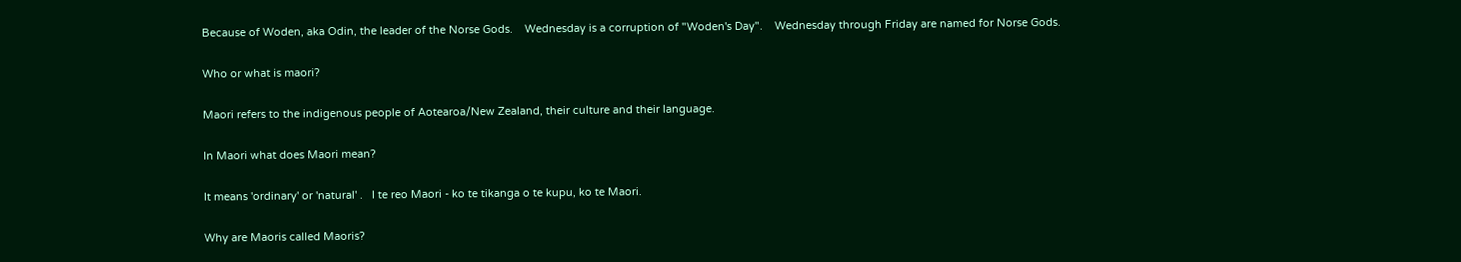Because of Woden, aka Odin, the leader of the Norse Gods.    Wednesday is a corruption of "Woden's Day".    Wednesday through Friday are named for Norse Gods.

Who or what is maori?

Maori refers to the indigenous people of Aotearoa/New Zealand, their culture and their language.

In Maori what does Maori mean?

It means 'ordinary' or 'natural' .   I te reo Maori - ko te tikanga o te kupu, ko te Maori.

Why are Maoris called Maoris?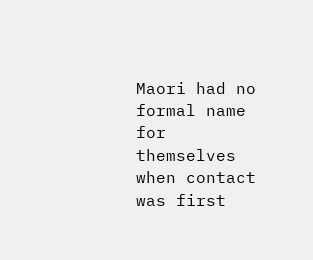Maori had no formal name for themselves when contact was first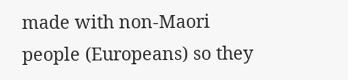made with non-Maori people (Europeans) so they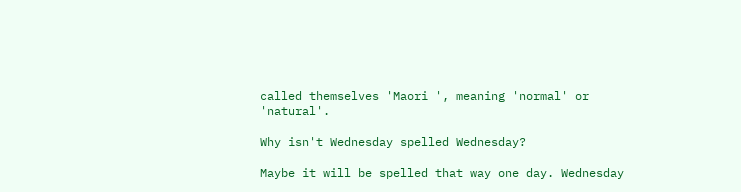called themselves 'Maori ', meaning 'normal' or 'natural'.

Why isn't Wednesday spelled Wednesday?

Maybe it will be spelled that way one day. Wednesday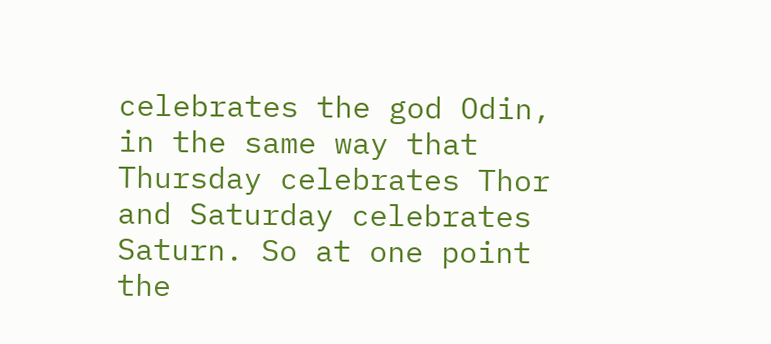celebrates the god Odin, in the same way that Thursday celebrates Thor and Saturday celebrates Saturn. So at one point the